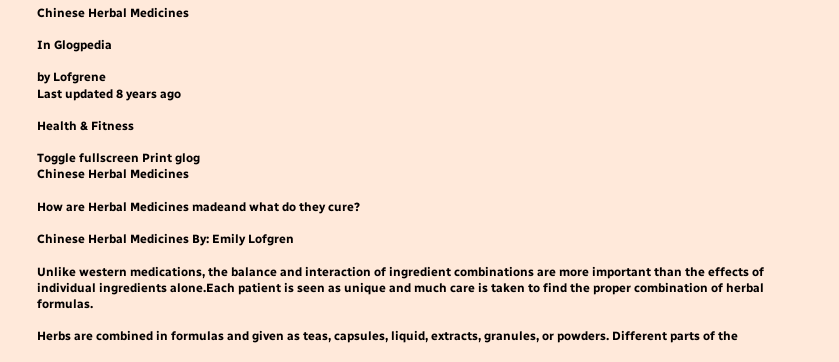Chinese Herbal Medicines

In Glogpedia

by Lofgrene
Last updated 8 years ago

Health & Fitness

Toggle fullscreen Print glog
Chinese Herbal Medicines

How are Herbal Medicines madeand what do they cure?

Chinese Herbal Medicines By: Emily Lofgren

Unlike western medications, the balance and interaction of ingredient combinations are more important than the effects of individual ingredients alone.Each patient is seen as unique and much care is taken to find the proper combination of herbal formulas.

Herbs are combined in formulas and given as teas, capsules, liquid, extracts, granules, or powders. Different parts of the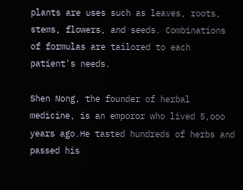plants are uses such as leaves, roots, stems, flowers, and seeds. Combinations of formulas are tailored to each patient's needs.

Shen Nong, the founder of herbal medicine, is an emporor who lived 5,ooo years ago.He tasted hundreds of herbs and passed his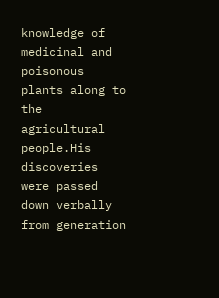knowledge of medicinal and poisonous plants along to the agricultural people.His discoveries were passed down verbally from generation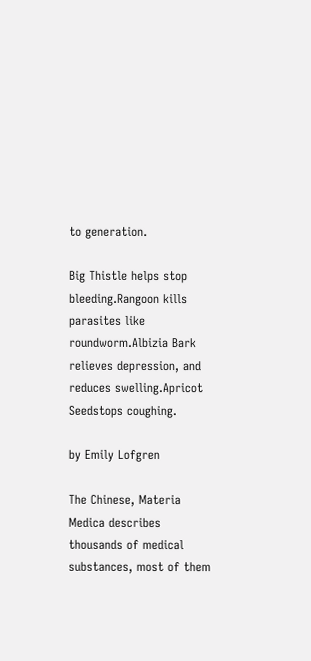to generation.

Big Thistle helps stop bleeding.Rangoon kills parasites like roundworm.Albizia Bark relieves depression, and reduces swelling.Apricot Seedstops coughing.

by Emily Lofgren

The Chinese, Materia Medica describes thousands of medical substances, most of them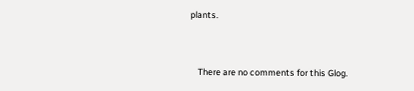plants.


    There are no comments for this Glog.